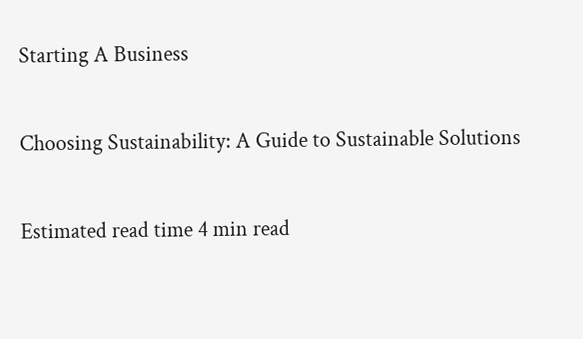Starting A Business

Choosing Sustainability: A Guide to Sustainable Solutions

Estimated read time 4 min read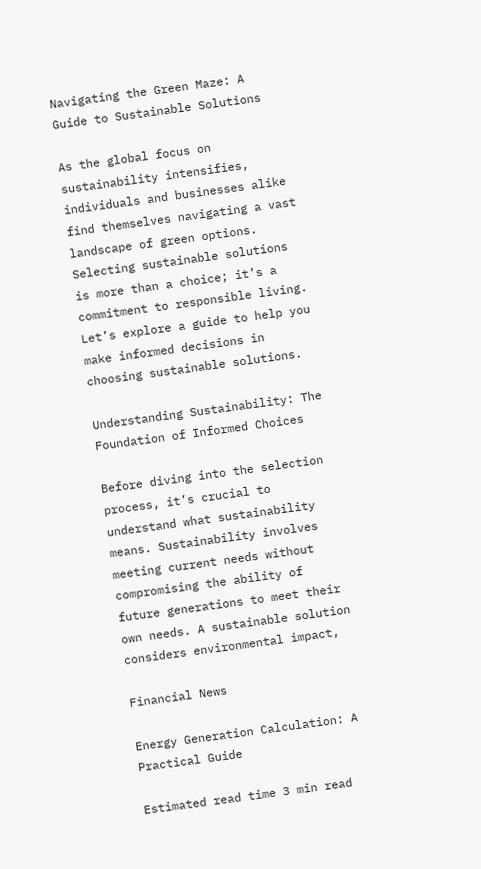Navigating the Green Maze: A Guide to Sustainable Solutions

As the global focus on sustainability intensifies, individuals and businesses alike find themselves navigating a vast landscape of green options. Selecting sustainable solutions is more than a choice; it’s a commitment to responsible living. Let’s explore a guide to help you make informed decisions in choosing sustainable solutions.

Understanding Sustainability: The Foundation of Informed Choices

Before diving into the selection process, it’s crucial to understand what sustainability means. Sustainability involves meeting current needs without compromising the ability of future generations to meet their own needs. A sustainable solution considers environmental impact,

Financial News

Energy Generation Calculation: A Practical Guide

Estimated read time 3 min read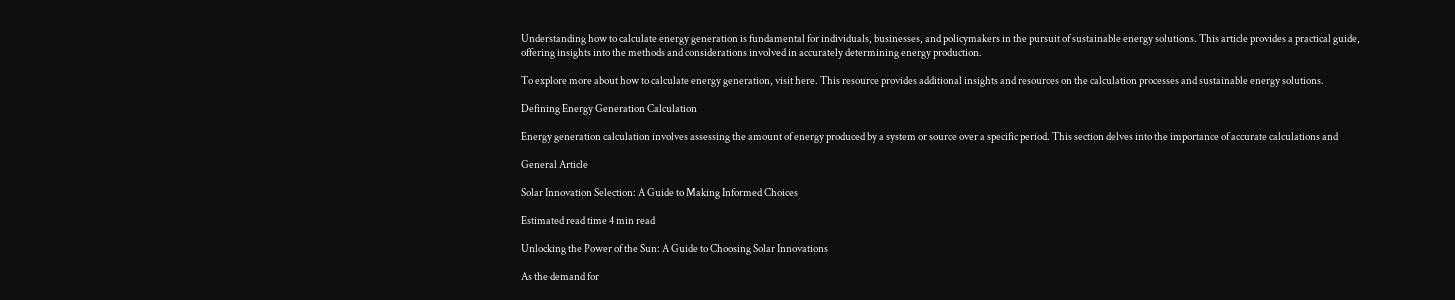Understanding how to calculate energy generation is fundamental for individuals, businesses, and policymakers in the pursuit of sustainable energy solutions. This article provides a practical guide, offering insights into the methods and considerations involved in accurately determining energy production.

To explore more about how to calculate energy generation, visit here. This resource provides additional insights and resources on the calculation processes and sustainable energy solutions.

Defining Energy Generation Calculation

Energy generation calculation involves assessing the amount of energy produced by a system or source over a specific period. This section delves into the importance of accurate calculations and

General Article

Solar Innovation Selection: A Guide to Making Informed Choices

Estimated read time 4 min read

Unlocking the Power of the Sun: A Guide to Choosing Solar Innovations

As the demand for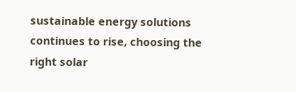sustainable energy solutions continues to rise, choosing the right solar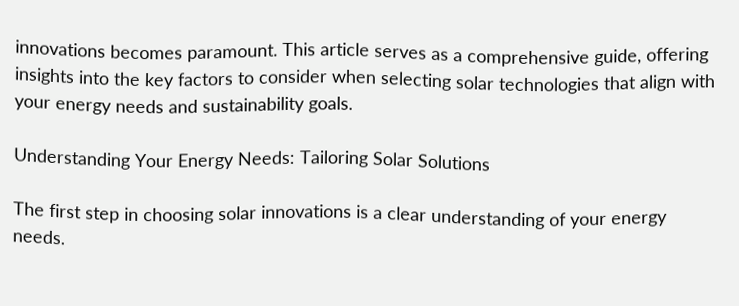innovations becomes paramount. This article serves as a comprehensive guide, offering insights into the key factors to consider when selecting solar technologies that align with your energy needs and sustainability goals.

Understanding Your Energy Needs: Tailoring Solar Solutions

The first step in choosing solar innovations is a clear understanding of your energy needs.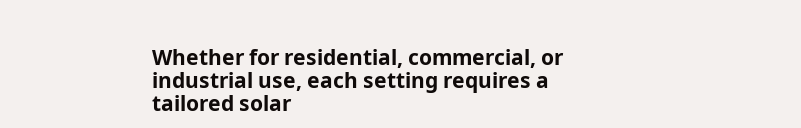Whether for residential, commercial, or industrial use, each setting requires a tailored solar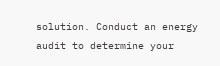solution. Conduct an energy audit to determine your